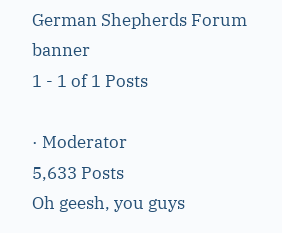German Shepherds Forum banner
1 - 1 of 1 Posts

· Moderator
5,633 Posts
Oh geesh, you guys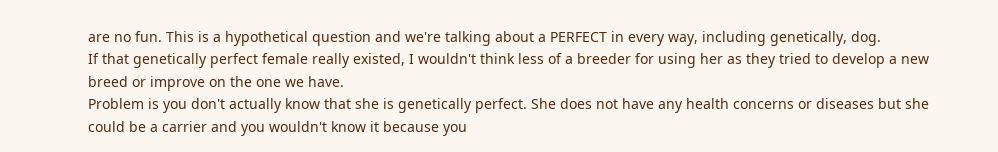are no fun. This is a hypothetical question and we're talking about a PERFECT in every way, including genetically, dog.
If that genetically perfect female really existed, I wouldn't think less of a breeder for using her as they tried to develop a new breed or improve on the one we have.
Problem is you don't actually know that she is genetically perfect. She does not have any health concerns or diseases but she could be a carrier and you wouldn't know it because you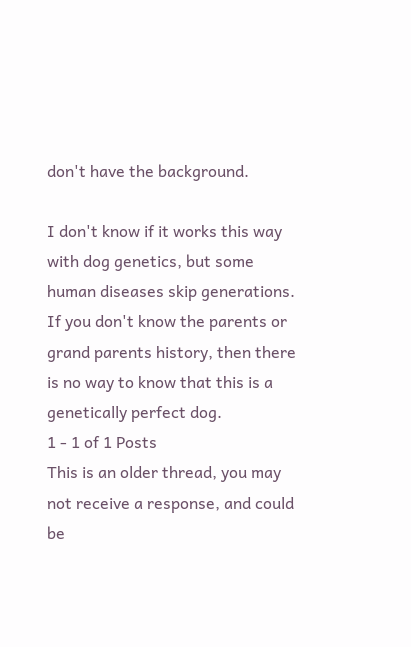don't have the background.

I don't know if it works this way with dog genetics, but some human diseases skip generations. If you don't know the parents or grand parents history, then there is no way to know that this is a genetically perfect dog.
1 - 1 of 1 Posts
This is an older thread, you may not receive a response, and could be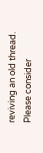reviving an old thread. Please consider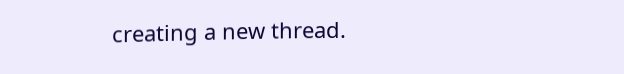creating a new thread.